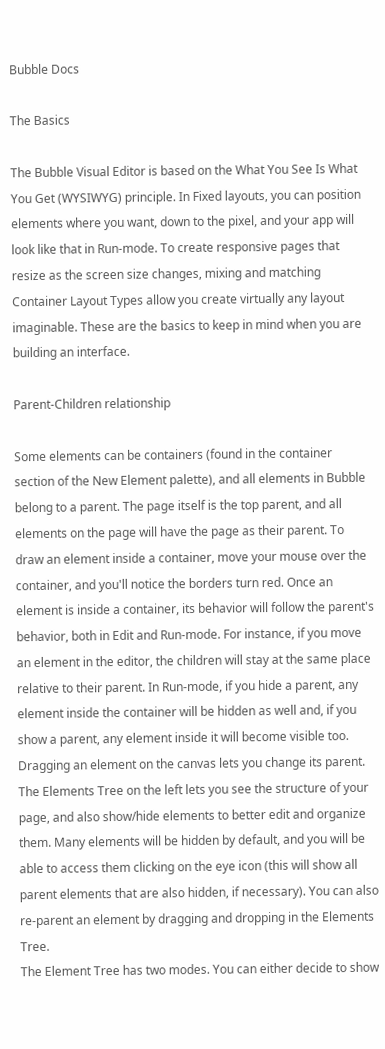Bubble Docs

The Basics

The Bubble Visual Editor is based on the What You See Is What You Get (WYSIWYG) principle. In Fixed layouts, you can position elements where you want, down to the pixel, and your app will look like that in Run-mode. To create responsive pages that resize as the screen size changes, mixing and matching Container Layout Types allow you create virtually any layout imaginable. These are the basics to keep in mind when you are building an interface.

Parent-Children relationship

Some elements can be containers (found in the container section of the New Element palette), and all elements in Bubble belong to a parent. The page itself is the top parent, and all elements on the page will have the page as their parent. To draw an element inside a container, move your mouse over the container, and you'll notice the borders turn red. Once an element is inside a container, its behavior will follow the parent's behavior, both in Edit and Run-mode. For instance, if you move an element in the editor, the children will stay at the same place relative to their parent. In Run-mode, if you hide a parent, any element inside the container will be hidden as well and, if you show a parent, any element inside it will become visible too. Dragging an element on the canvas lets you change its parent.
The Elements Tree on the left lets you see the structure of your page, and also show/hide elements to better edit and organize them. Many elements will be hidden by default, and you will be able to access them clicking on the eye icon (this will show all parent elements that are also hidden, if necessary). You can also re-parent an element by dragging and dropping in the Elements Tree.
The Element Tree has two modes. You can either decide to show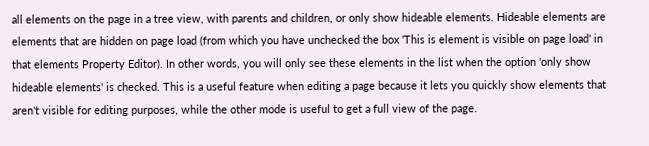all elements on the page in a tree view, with parents and children, or only show hideable elements. Hideable elements are elements that are hidden on page load (from which you have unchecked the box 'This is element is visible on page load' in that elements Property Editor). In other words, you will only see these elements in the list when the option 'only show hideable elements' is checked. This is a useful feature when editing a page because it lets you quickly show elements that aren't visible for editing purposes, while the other mode is useful to get a full view of the page.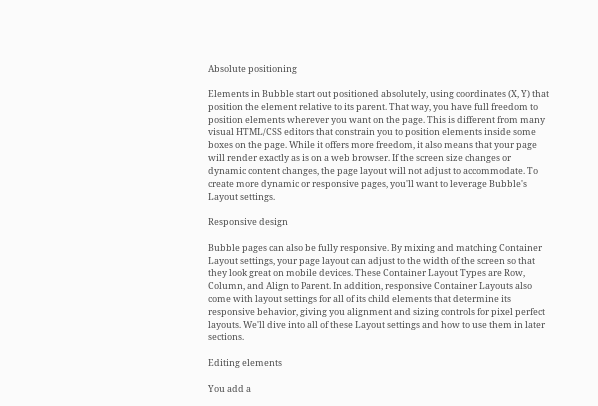Absolute positioning

Elements in Bubble start out positioned absolutely, using coordinates (X, Y) that position the element relative to its parent. That way, you have full freedom to position elements wherever you want on the page. This is different from many visual HTML/CSS editors that constrain you to position elements inside some boxes on the page. While it offers more freedom, it also means that your page will render exactly as is on a web browser. If the screen size changes or dynamic content changes, the page layout will not adjust to accommodate. To create more dynamic or responsive pages, you'll want to leverage Bubble's Layout settings.

Responsive design

Bubble pages can also be fully responsive. By mixing and matching Container Layout settings, your page layout can adjust to the width of the screen so that they look great on mobile devices. These Container Layout Types are Row, Column, and Align to Parent. In addition, responsive Container Layouts also come with layout settings for all of its child elements that determine its responsive behavior, giving you alignment and sizing controls for pixel perfect layouts. We'll dive into all of these Layout settings and how to use them in later sections.

Editing elements

You add a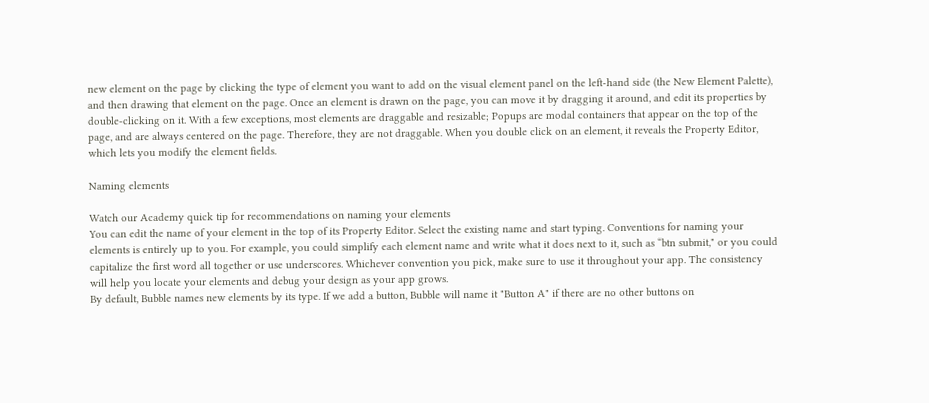new element on the page by clicking the type of element you want to add on the visual element panel on the left-hand side (the New Element Palette), and then drawing that element on the page. Once an element is drawn on the page, you can move it by dragging it around, and edit its properties by double-clicking on it. With a few exceptions, most elements are draggable and resizable; Popups are modal containers that appear on the top of the page, and are always centered on the page. Therefore, they are not draggable. When you double click on an element, it reveals the Property Editor, which lets you modify the element fields.

Naming elements

Watch our Academy quick tip for recommendations on naming your elements
You can edit the name of your element in the top of its Property Editor. Select the existing name and start typing. Conventions for naming your elements is entirely up to you. For example, you could simplify each element name and write what it does next to it, such as “btn submit," or you could capitalize the first word all together or use underscores. Whichever convention you pick, make sure to use it throughout your app. The consistency will help you locate your elements and debug your design as your app grows.
By default, Bubble names new elements by its type. If we add a button, Bubble will name it "Button A" if there are no other buttons on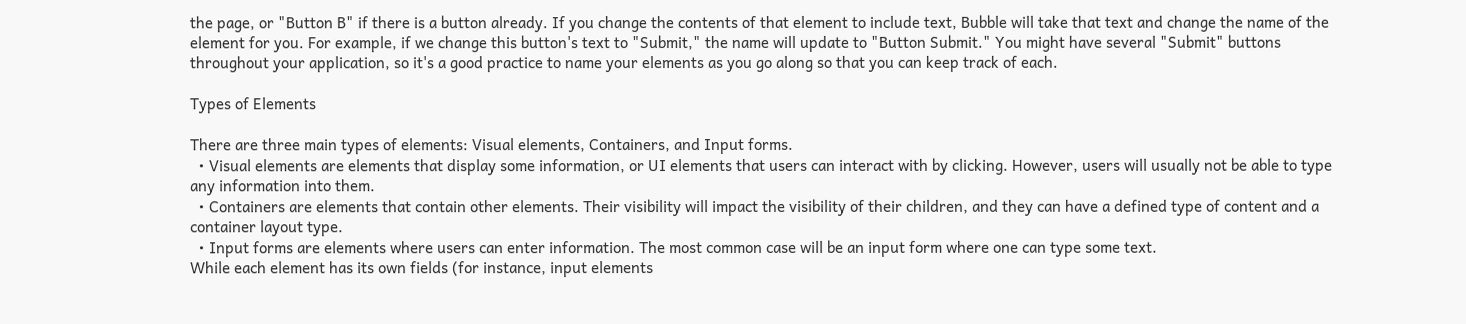the page, or "Button B" if there is a button already. If you change the contents of that element to include text, Bubble will take that text and change the name of the element for you. For example, if we change this button's text to "Submit," the name will update to "Button Submit." You might have several "Submit" buttons throughout your application, so it's a good practice to name your elements as you go along so that you can keep track of each.

Types of Elements

There are three main types of elements: Visual elements, Containers, and Input forms.
  • Visual elements are elements that display some information, or UI elements that users can interact with by clicking. However, users will usually not be able to type any information into them.
  • Containers are elements that contain other elements. Their visibility will impact the visibility of their children, and they can have a defined type of content and a container layout type.
  • Input forms are elements where users can enter information. The most common case will be an input form where one can type some text.
While each element has its own fields (for instance, input elements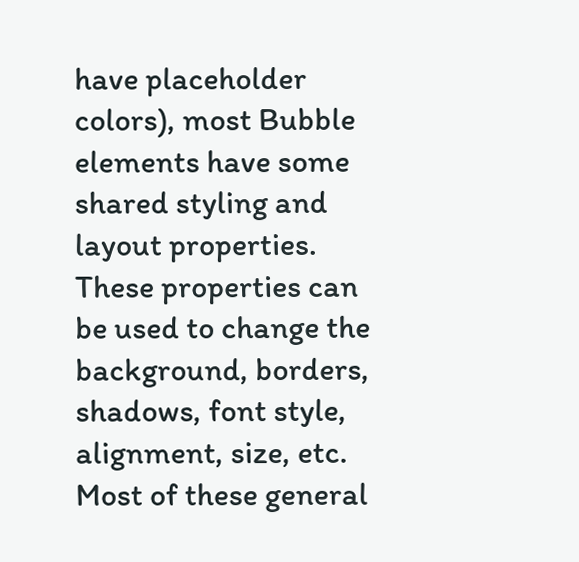have placeholder colors), most Bubble elements have some shared styling and layout properties. These properties can be used to change the background, borders, shadows, font style, alignment, size, etc. Most of these general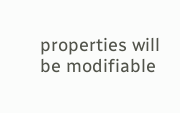properties will be modifiable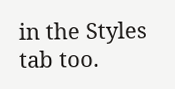in the Styles tab too.